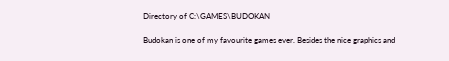Directory of C:\GAMES\BUDOKAN

Budokan is one of my favourite games ever. Besides the nice graphics and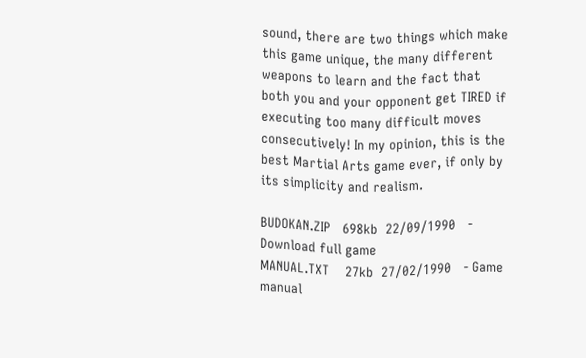sound, there are two things which make this game unique, the many different weapons to learn and the fact that both you and your opponent get TIRED if executing too many difficult moves consecutively! In my opinion, this is the best Martial Arts game ever, if only by its simplicity and realism.

BUDOKAN.ZIP   698kb  22/09/1990   - Download full game
MANUAL.TXT    27kb  27/02/1990   - Game manual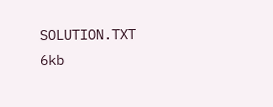SOLUTION.TXT     6kb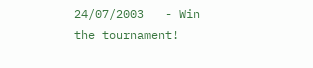24/07/2003   - Win the tournament!